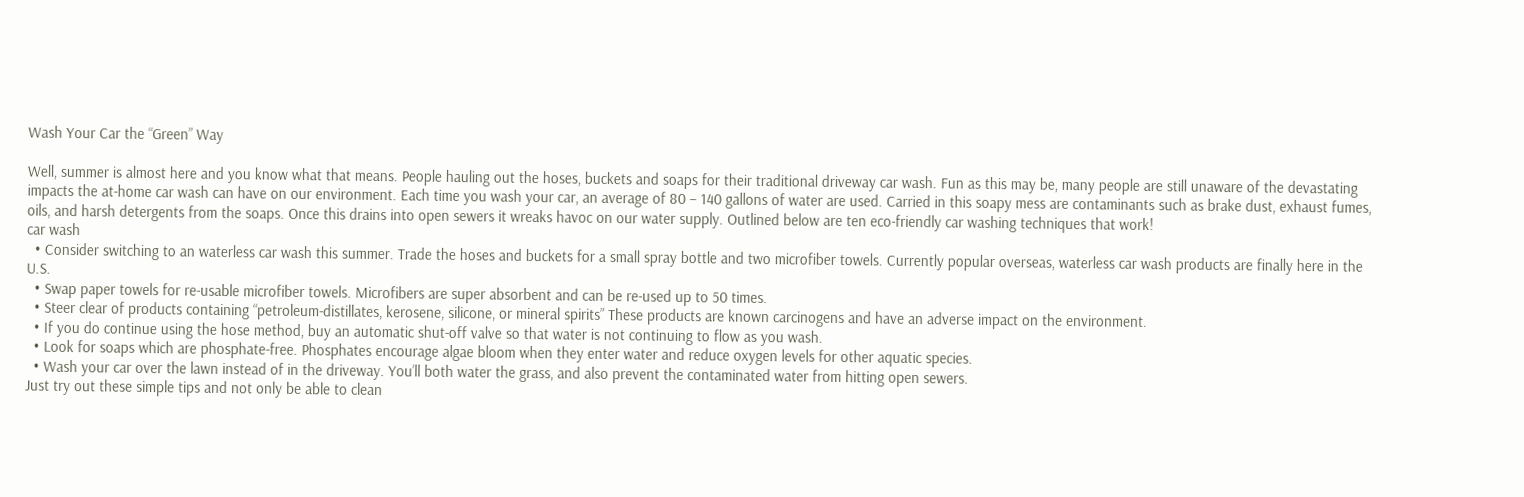Wash Your Car the “Green” Way

Well, summer is almost here and you know what that means. People hauling out the hoses, buckets and soaps for their traditional driveway car wash. Fun as this may be, many people are still unaware of the devastating impacts the at-home car wash can have on our environment. Each time you wash your car, an average of 80 – 140 gallons of water are used. Carried in this soapy mess are contaminants such as brake dust, exhaust fumes, oils, and harsh detergents from the soaps. Once this drains into open sewers it wreaks havoc on our water supply. Outlined below are ten eco-friendly car washing techniques that work!
car wash
  • Consider switching to an waterless car wash this summer. Trade the hoses and buckets for a small spray bottle and two microfiber towels. Currently popular overseas, waterless car wash products are finally here in the U.S.
  • Swap paper towels for re-usable microfiber towels. Microfibers are super absorbent and can be re-used up to 50 times.
  • Steer clear of products containing “petroleum-distillates, kerosene, silicone, or mineral spirits” These products are known carcinogens and have an adverse impact on the environment.
  • If you do continue using the hose method, buy an automatic shut-off valve so that water is not continuing to flow as you wash.
  • Look for soaps which are phosphate-free. Phosphates encourage algae bloom when they enter water and reduce oxygen levels for other aquatic species.
  • Wash your car over the lawn instead of in the driveway. You’ll both water the grass, and also prevent the contaminated water from hitting open sewers.
Just try out these simple tips and not only be able to clean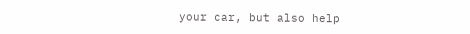your car, but also help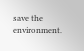save the environment.